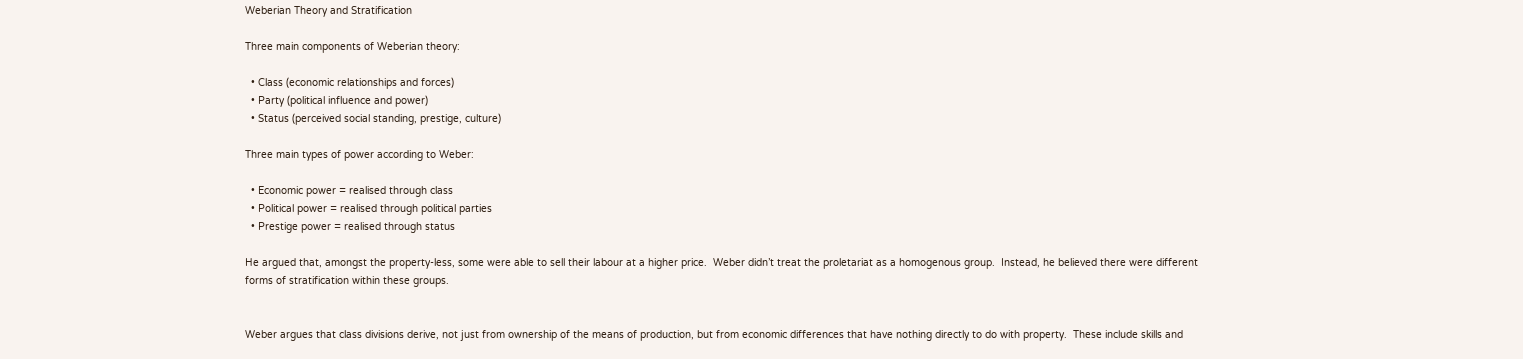Weberian Theory and Stratification

Three main components of Weberian theory:

  • Class (economic relationships and forces)
  • Party (political influence and power)
  • Status (perceived social standing, prestige, culture)

Three main types of power according to Weber:

  • Economic power = realised through class
  • Political power = realised through political parties
  • Prestige power = realised through status

He argued that, amongst the property-less, some were able to sell their labour at a higher price.  Weber didn’t treat the proletariat as a homogenous group.  Instead, he believed there were different forms of stratification within these groups.


Weber argues that class divisions derive, not just from ownership of the means of production, but from economic differences that have nothing directly to do with property.  These include skills and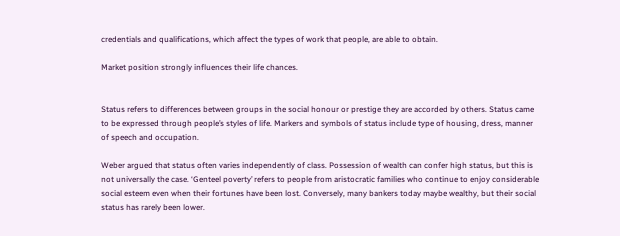credentials and qualifications, which affect the types of work that people, are able to obtain.

Market position strongly influences their life chances.


Status refers to differences between groups in the social honour or prestige they are accorded by others. Status came to be expressed through people’s styles of life. Markers and symbols of status include type of housing, dress, manner of speech and occupation.

Weber argued that status often varies independently of class. Possession of wealth can confer high status, but this is not universally the case. ‘Genteel poverty’ refers to people from aristocratic families who continue to enjoy considerable social esteem even when their fortunes have been lost. Conversely, many bankers today maybe wealthy, but their social status has rarely been lower.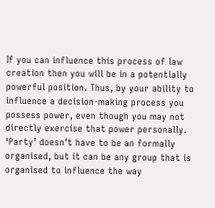If you can influence this process of law creation then you will be in a potentially powerful position. Thus, by your ability to influence a decision-making process you possess power, even though you may not directly exercise that power personally. ‘Party’ doesn’t have to be an formally organised, but it can be any group that is organised to influence the way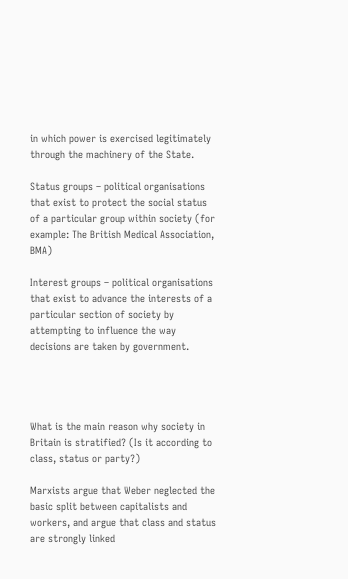in which power is exercised legitimately through the machinery of the State.

Status groups – political organisations that exist to protect the social status of a particular group within society (for example: The British Medical Association, BMA)

Interest groups – political organisations that exist to advance the interests of a particular section of society by attempting to influence the way decisions are taken by government.




What is the main reason why society in Britain is stratified? (Is it according to class, status or party?)

Marxists argue that Weber neglected the basic split between capitalists and workers, and argue that class and status are strongly linked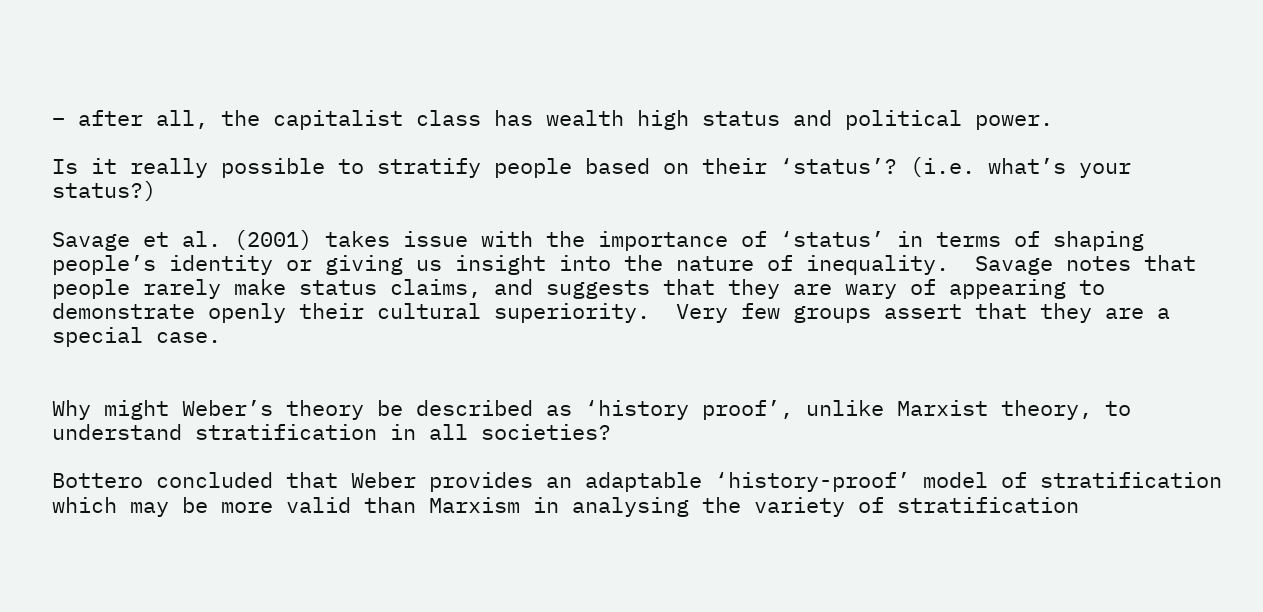– after all, the capitalist class has wealth high status and political power.

Is it really possible to stratify people based on their ‘status’? (i.e. what’s your status?)

Savage et al. (2001) takes issue with the importance of ‘status’ in terms of shaping people’s identity or giving us insight into the nature of inequality.  Savage notes that people rarely make status claims, and suggests that they are wary of appearing to demonstrate openly their cultural superiority.  Very few groups assert that they are a special case.


Why might Weber’s theory be described as ‘history proof’, unlike Marxist theory, to understand stratification in all societies?

Bottero concluded that Weber provides an adaptable ‘history-proof’ model of stratification which may be more valid than Marxism in analysing the variety of stratification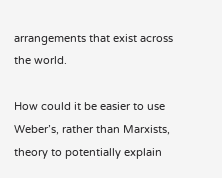arrangements that exist across the world.

How could it be easier to use Weber’s, rather than Marxists, theory to potentially explain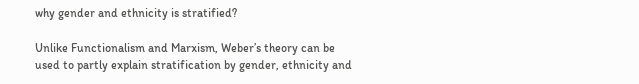why gender and ethnicity is stratified?

Unlike Functionalism and Marxism, Weber’s theory can be used to partly explain stratification by gender, ethnicity and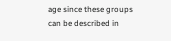age since these groups can be described in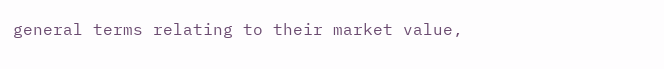general terms relating to their market value,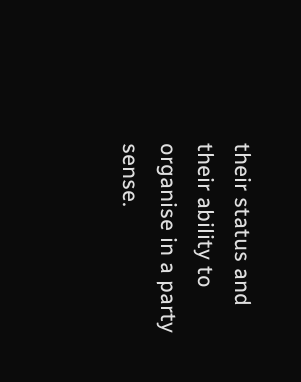their status and their ability to organise in a party sense.